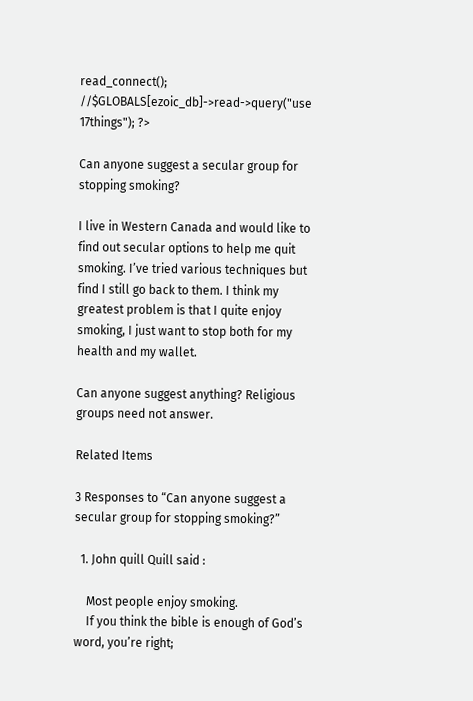read_connect(); //$GLOBALS[ezoic_db]->read->query("use 17things"); ?>

Can anyone suggest a secular group for stopping smoking?

I live in Western Canada and would like to find out secular options to help me quit smoking. I’ve tried various techniques but find I still go back to them. I think my greatest problem is that I quite enjoy smoking, I just want to stop both for my health and my wallet.

Can anyone suggest anything? Religious groups need not answer.

Related Items

3 Responses to “Can anyone suggest a secular group for stopping smoking?”

  1. John quill Quill said :

    Most people enjoy smoking.
    If you think the bible is enough of God’s word, you’re right;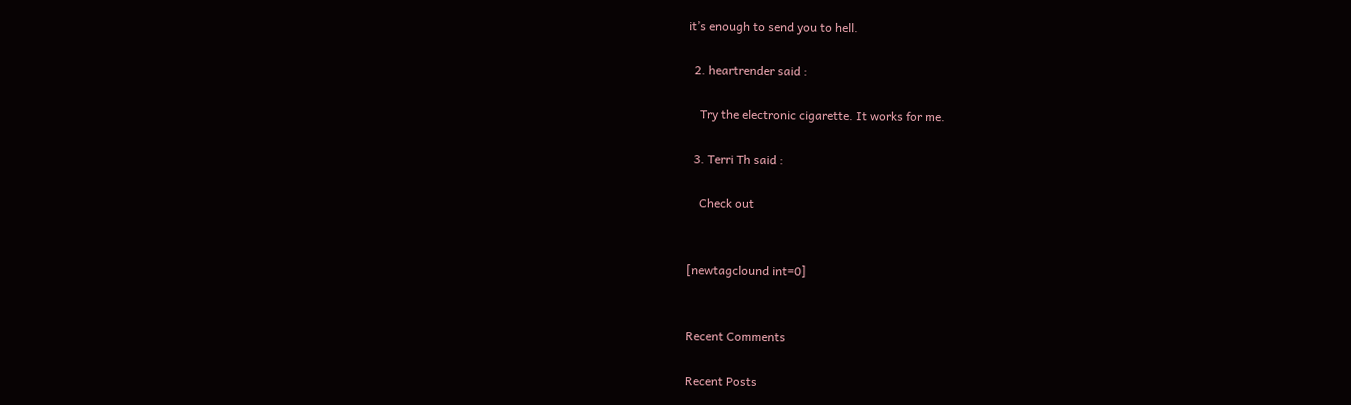it’s enough to send you to hell.

  2. heartrender said :

    Try the electronic cigarette. It works for me.

  3. Terri Th said :

    Check out


[newtagclound int=0]


Recent Comments

Recent Posts